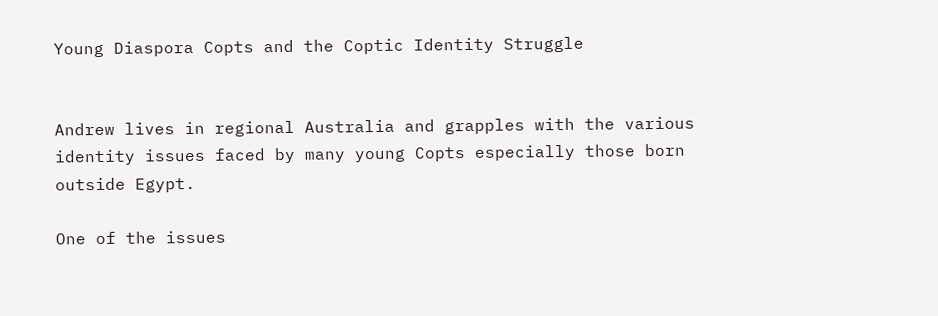Young Diaspora Copts and the Coptic Identity Struggle


Andrew lives in regional Australia and grapples with the various identity issues faced by many young Copts especially those born outside Egypt.

One of the issues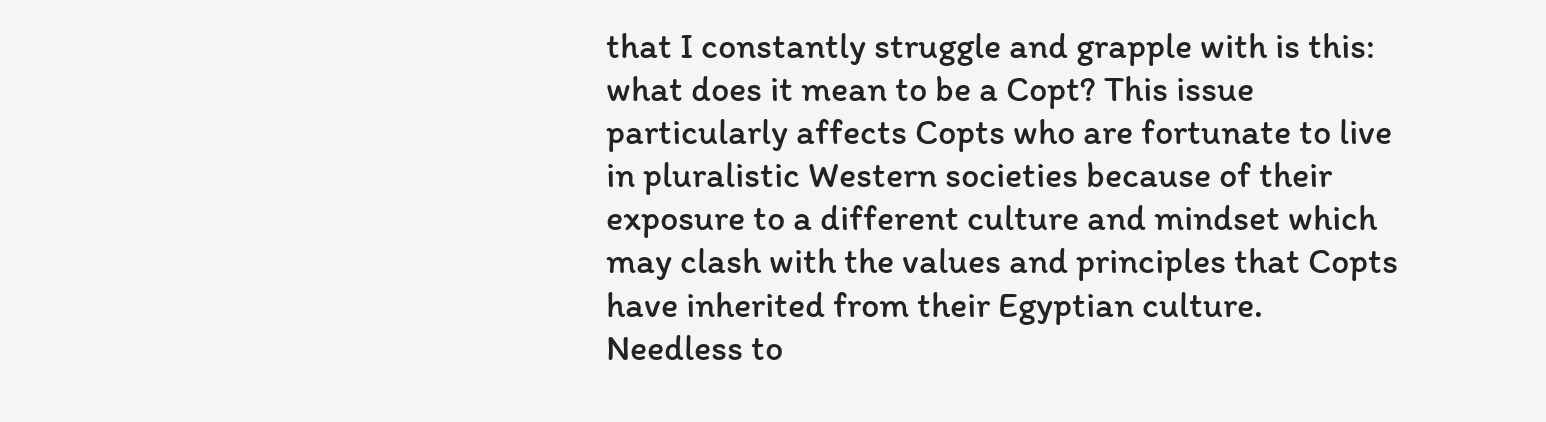that I constantly struggle and grapple with is this: what does it mean to be a Copt? This issue particularly affects Copts who are fortunate to live in pluralistic Western societies because of their exposure to a different culture and mindset which may clash with the values and principles that Copts have inherited from their Egyptian culture. Needless to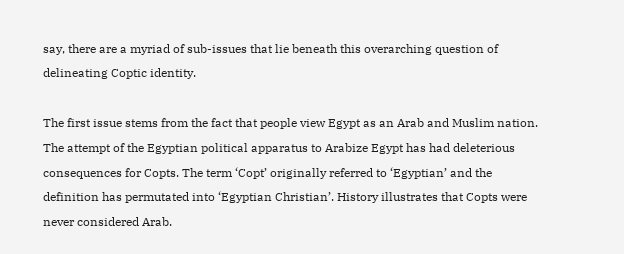say, there are a myriad of sub-issues that lie beneath this overarching question of delineating Coptic identity.

The first issue stems from the fact that people view Egypt as an Arab and Muslim nation. The attempt of the Egyptian political apparatus to Arabize Egypt has had deleterious consequences for Copts. The term ‘Copt’ originally referred to ‘Egyptian’ and the definition has permutated into ‘Egyptian Christian’. History illustrates that Copts were never considered Arab.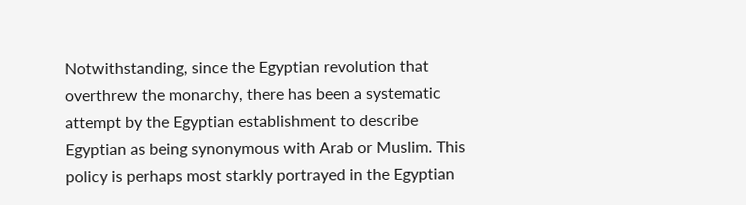Notwithstanding, since the Egyptian revolution that overthrew the monarchy, there has been a systematic attempt by the Egyptian establishment to describe Egyptian as being synonymous with Arab or Muslim. This policy is perhaps most starkly portrayed in the Egyptian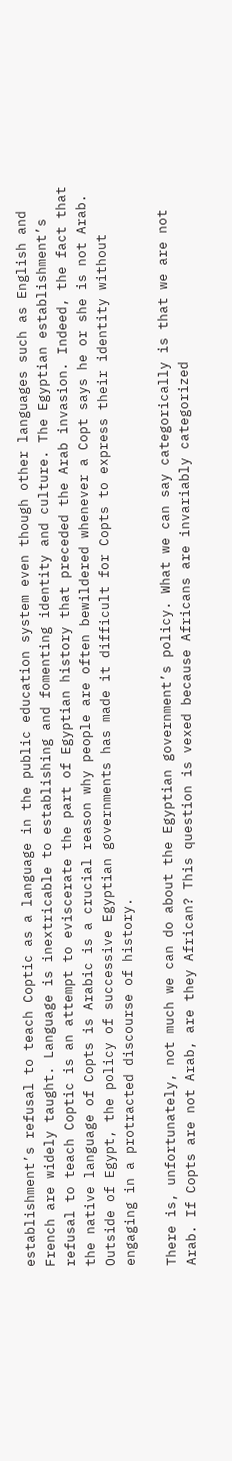establishment’s refusal to teach Coptic as a language in the public education system even though other languages such as English and French are widely taught. Language is inextricable to establishing and fomenting identity and culture. The Egyptian establishment’s refusal to teach Coptic is an attempt to eviscerate the part of Egyptian history that preceded the Arab invasion. Indeed, the fact that the native language of Copts is Arabic is a crucial reason why people are often bewildered whenever a Copt says he or she is not Arab. Outside of Egypt, the policy of successive Egyptian governments has made it difficult for Copts to express their identity without engaging in a protracted discourse of history.

There is, unfortunately, not much we can do about the Egyptian government’s policy. What we can say categorically is that we are not Arab. If Copts are not Arab, are they African? This question is vexed because Africans are invariably categorized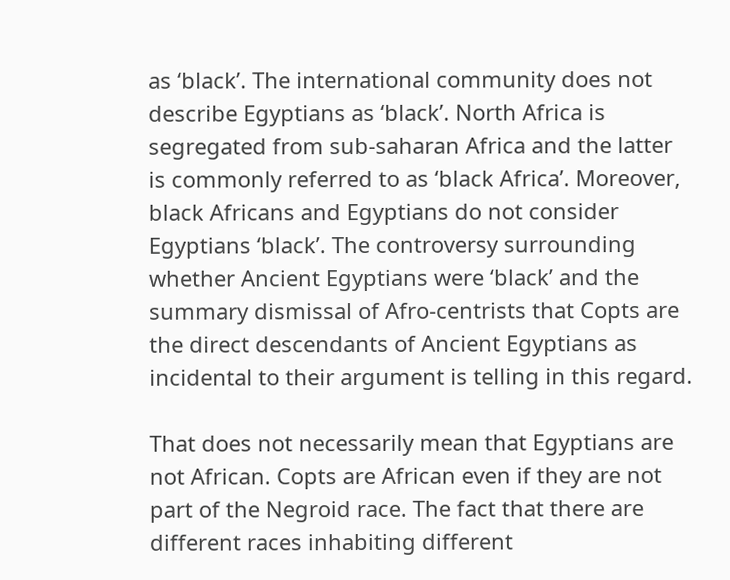as ‘black’. The international community does not describe Egyptians as ‘black’. North Africa is segregated from sub-saharan Africa and the latter is commonly referred to as ‘black Africa’. Moreover, black Africans and Egyptians do not consider Egyptians ‘black’. The controversy surrounding whether Ancient Egyptians were ‘black’ and the summary dismissal of Afro-centrists that Copts are the direct descendants of Ancient Egyptians as incidental to their argument is telling in this regard.

That does not necessarily mean that Egyptians are not African. Copts are African even if they are not part of the Negroid race. The fact that there are different races inhabiting different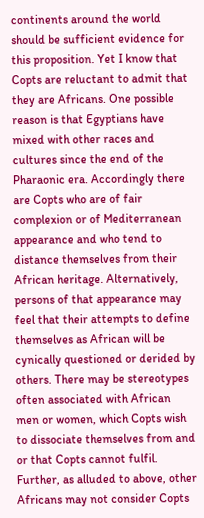continents around the world should be sufficient evidence for this proposition. Yet I know that Copts are reluctant to admit that they are Africans. One possible reason is that Egyptians have mixed with other races and cultures since the end of the Pharaonic era. Accordingly there are Copts who are of fair complexion or of Mediterranean appearance and who tend to distance themselves from their African heritage. Alternatively, persons of that appearance may feel that their attempts to define themselves as African will be cynically questioned or derided by others. There may be stereotypes often associated with African men or women, which Copts wish to dissociate themselves from and or that Copts cannot fulfil. Further, as alluded to above, other Africans may not consider Copts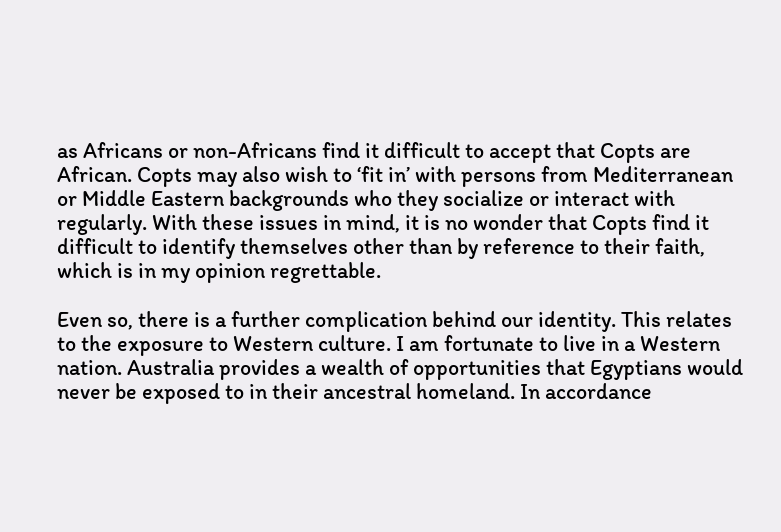as Africans or non-Africans find it difficult to accept that Copts are African. Copts may also wish to ‘fit in’ with persons from Mediterranean or Middle Eastern backgrounds who they socialize or interact with regularly. With these issues in mind, it is no wonder that Copts find it difficult to identify themselves other than by reference to their faith, which is in my opinion regrettable.

Even so, there is a further complication behind our identity. This relates to the exposure to Western culture. I am fortunate to live in a Western nation. Australia provides a wealth of opportunities that Egyptians would never be exposed to in their ancestral homeland. In accordance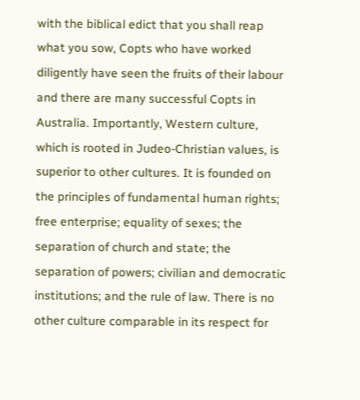with the biblical edict that you shall reap what you sow, Copts who have worked diligently have seen the fruits of their labour and there are many successful Copts in Australia. Importantly, Western culture, which is rooted in Judeo-Christian values, is superior to other cultures. It is founded on the principles of fundamental human rights; free enterprise; equality of sexes; the separation of church and state; the separation of powers; civilian and democratic institutions; and the rule of law. There is no other culture comparable in its respect for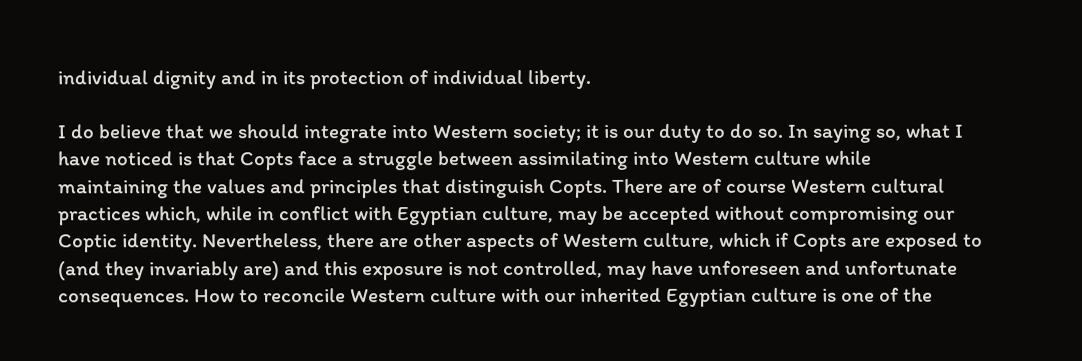individual dignity and in its protection of individual liberty.

I do believe that we should integrate into Western society; it is our duty to do so. In saying so, what I have noticed is that Copts face a struggle between assimilating into Western culture while maintaining the values and principles that distinguish Copts. There are of course Western cultural practices which, while in conflict with Egyptian culture, may be accepted without compromising our Coptic identity. Nevertheless, there are other aspects of Western culture, which if Copts are exposed to (and they invariably are) and this exposure is not controlled, may have unforeseen and unfortunate consequences. How to reconcile Western culture with our inherited Egyptian culture is one of the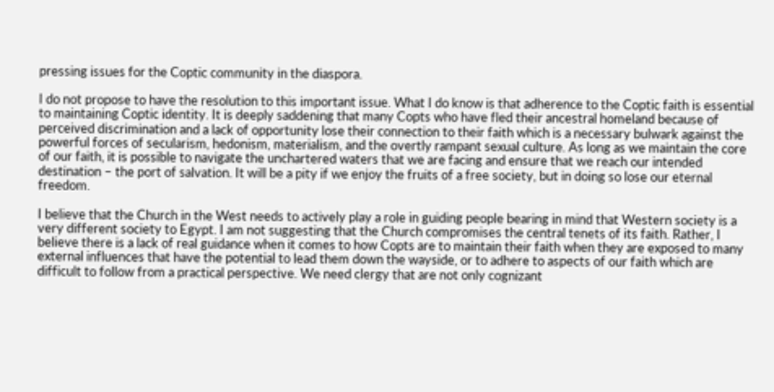pressing issues for the Coptic community in the diaspora.

I do not propose to have the resolution to this important issue. What I do know is that adherence to the Coptic faith is essential to maintaining Coptic identity. It is deeply saddening that many Copts who have fled their ancestral homeland because of perceived discrimination and a lack of opportunity lose their connection to their faith which is a necessary bulwark against the powerful forces of secularism, hedonism, materialism, and the overtly rampant sexual culture. As long as we maintain the core of our faith, it is possible to navigate the unchartered waters that we are facing and ensure that we reach our intended destination – the port of salvation. It will be a pity if we enjoy the fruits of a free society, but in doing so lose our eternal freedom.

I believe that the Church in the West needs to actively play a role in guiding people bearing in mind that Western society is a very different society to Egypt. I am not suggesting that the Church compromises the central tenets of its faith. Rather, I believe there is a lack of real guidance when it comes to how Copts are to maintain their faith when they are exposed to many external influences that have the potential to lead them down the wayside, or to adhere to aspects of our faith which are difficult to follow from a practical perspective. We need clergy that are not only cognizant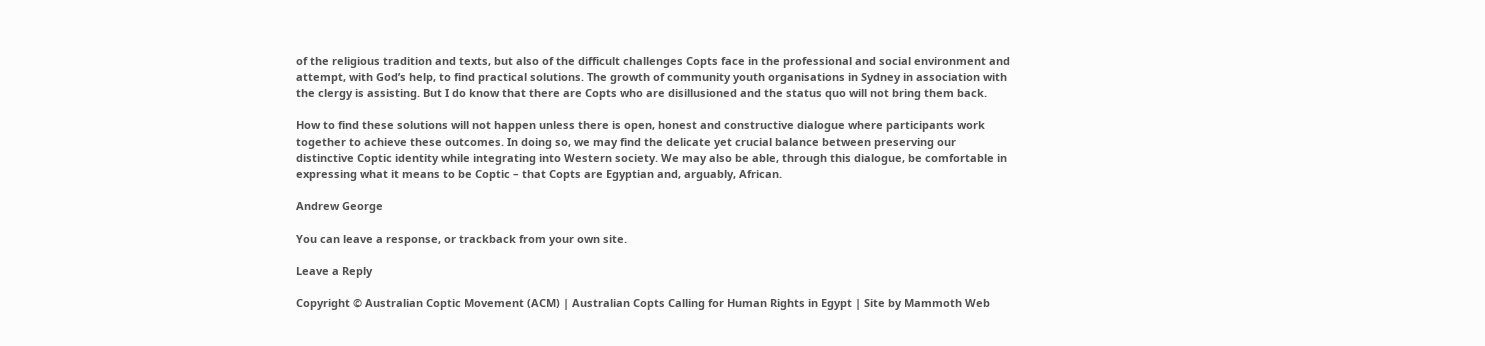of the religious tradition and texts, but also of the difficult challenges Copts face in the professional and social environment and attempt, with God’s help, to find practical solutions. The growth of community youth organisations in Sydney in association with the clergy is assisting. But I do know that there are Copts who are disillusioned and the status quo will not bring them back.

How to find these solutions will not happen unless there is open, honest and constructive dialogue where participants work together to achieve these outcomes. In doing so, we may find the delicate yet crucial balance between preserving our distinctive Coptic identity while integrating into Western society. We may also be able, through this dialogue, be comfortable in expressing what it means to be Coptic – that Copts are Egyptian and, arguably, African.

Andrew George

You can leave a response, or trackback from your own site.

Leave a Reply

Copyright © Australian Coptic Movement (ACM) | Australian Copts Calling for Human Rights in Egypt | Site by Mammoth Web